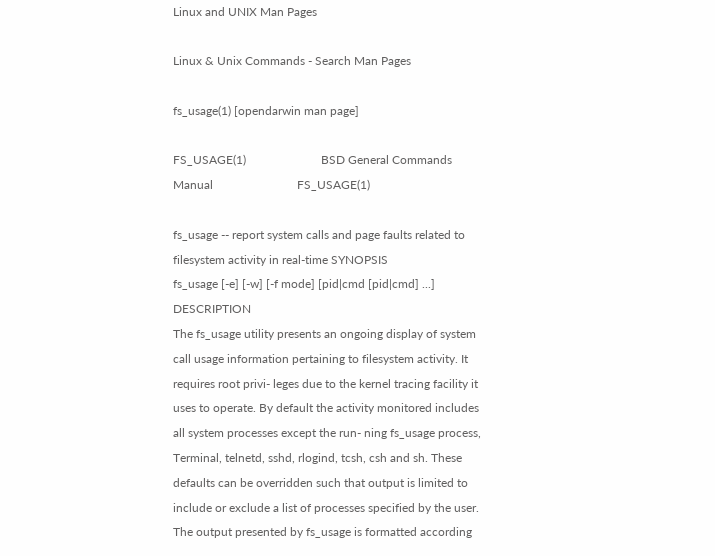Linux and UNIX Man Pages

Linux & Unix Commands - Search Man Pages

fs_usage(1) [opendarwin man page]

FS_USAGE(1)                         BSD General Commands Manual                            FS_USAGE(1)

fs_usage -- report system calls and page faults related to filesystem activity in real-time SYNOPSIS
fs_usage [-e] [-w] [-f mode] [pid|cmd [pid|cmd] ...] DESCRIPTION
The fs_usage utility presents an ongoing display of system call usage information pertaining to filesystem activity. It requires root privi- leges due to the kernel tracing facility it uses to operate. By default the activity monitored includes all system processes except the run- ning fs_usage process, Terminal, telnetd, sshd, rlogind, tcsh, csh and sh. These defaults can be overridden such that output is limited to include or exclude a list of processes specified by the user. The output presented by fs_usage is formatted according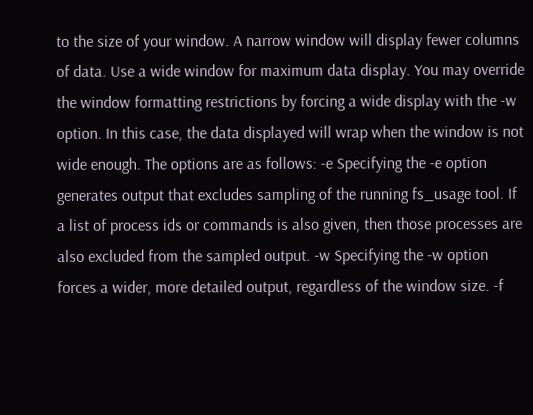to the size of your window. A narrow window will display fewer columns of data. Use a wide window for maximum data display. You may override the window formatting restrictions by forcing a wide display with the -w option. In this case, the data displayed will wrap when the window is not wide enough. The options are as follows: -e Specifying the -e option generates output that excludes sampling of the running fs_usage tool. If a list of process ids or commands is also given, then those processes are also excluded from the sampled output. -w Specifying the -w option forces a wider, more detailed output, regardless of the window size. -f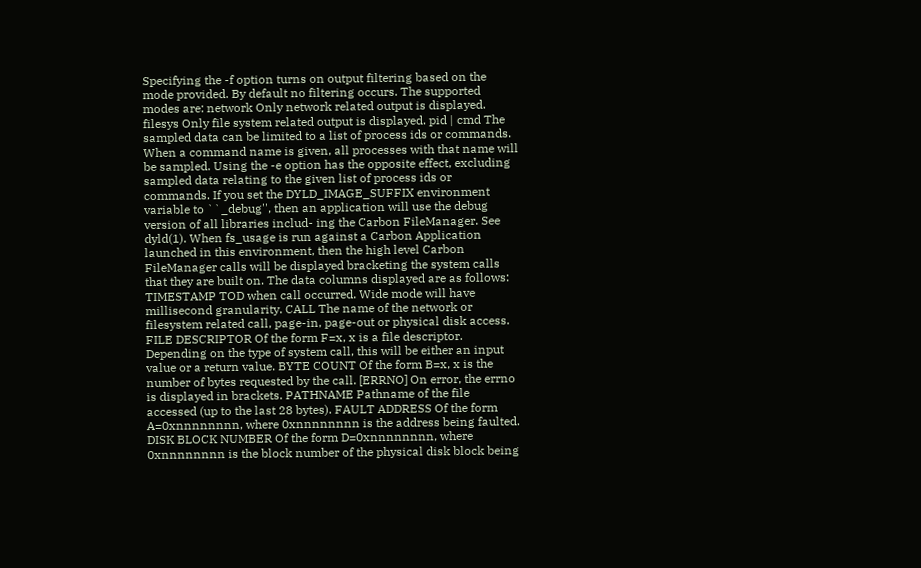Specifying the -f option turns on output filtering based on the mode provided. By default no filtering occurs. The supported modes are: network Only network related output is displayed. filesys Only file system related output is displayed. pid | cmd The sampled data can be limited to a list of process ids or commands. When a command name is given, all processes with that name will be sampled. Using the -e option has the opposite effect, excluding sampled data relating to the given list of process ids or commands. If you set the DYLD_IMAGE_SUFFIX environment variable to ``_debug'', then an application will use the debug version of all libraries includ- ing the Carbon FileManager. See dyld(1). When fs_usage is run against a Carbon Application launched in this environment, then the high level Carbon FileManager calls will be displayed bracketing the system calls that they are built on. The data columns displayed are as follows: TIMESTAMP TOD when call occurred. Wide mode will have millisecond granularity. CALL The name of the network or filesystem related call, page-in, page-out or physical disk access. FILE DESCRIPTOR Of the form F=x, x is a file descriptor. Depending on the type of system call, this will be either an input value or a return value. BYTE COUNT Of the form B=x, x is the number of bytes requested by the call. [ERRNO] On error, the errno is displayed in brackets. PATHNAME Pathname of the file accessed (up to the last 28 bytes). FAULT ADDRESS Of the form A=0xnnnnnnnn, where 0xnnnnnnnn is the address being faulted. DISK BLOCK NUMBER Of the form D=0xnnnnnnnn, where 0xnnnnnnnn is the block number of the physical disk block being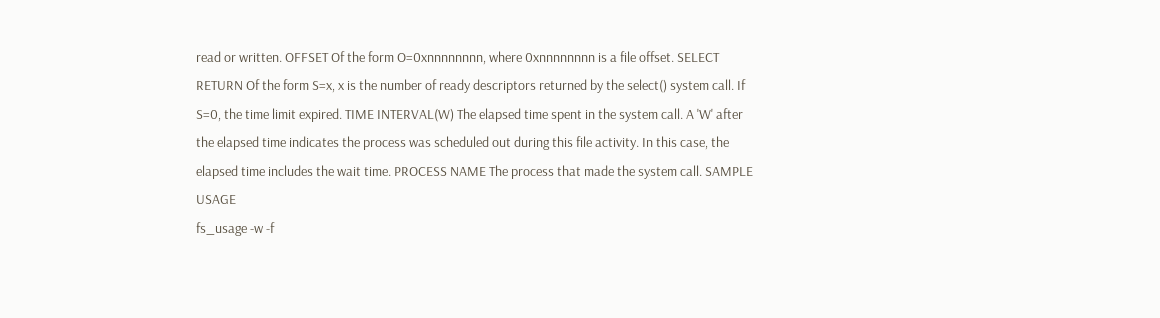read or written. OFFSET Of the form O=0xnnnnnnnn, where 0xnnnnnnnn is a file offset. SELECT RETURN Of the form S=x, x is the number of ready descriptors returned by the select() system call. If S=0, the time limit expired. TIME INTERVAL(W) The elapsed time spent in the system call. A 'W' after the elapsed time indicates the process was scheduled out during this file activity. In this case, the elapsed time includes the wait time. PROCESS NAME The process that made the system call. SAMPLE USAGE
fs_usage -w -f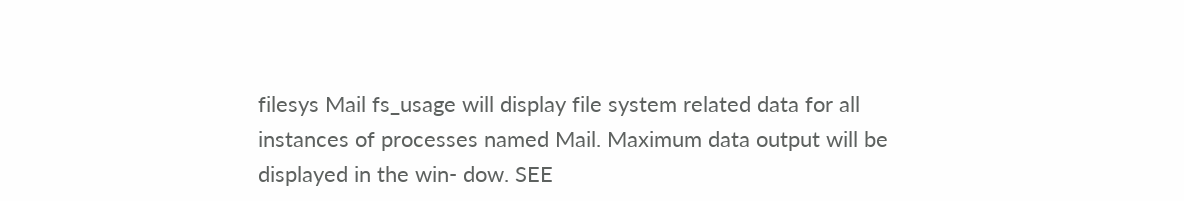filesys Mail fs_usage will display file system related data for all instances of processes named Mail. Maximum data output will be displayed in the win- dow. SEE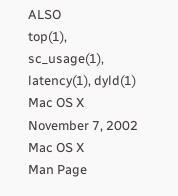ALSO
top(1), sc_usage(1), latency(1), dyld(1) Mac OS X November 7, 2002 Mac OS X
Man Page